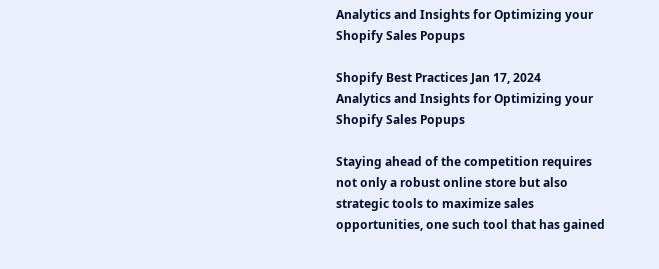Analytics and Insights for Optimizing your Shopify Sales Popups

Shopify Best Practices Jan 17, 2024
Analytics and Insights for Optimizing your Shopify Sales Popups

Staying ahead of the competition requires not only a robust online store but also strategic tools to maximize sales opportunities, one such tool that has gained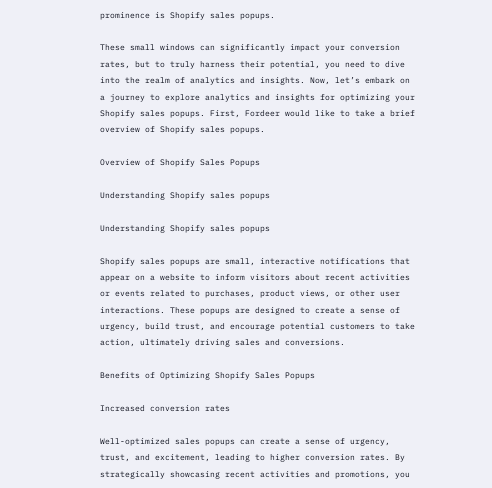prominence is Shopify sales popups.

These small windows can significantly impact your conversion rates, but to truly harness their potential, you need to dive into the realm of analytics and insights. Now, let’s embark on a journey to explore analytics and insights for optimizing your Shopify sales popups. First, Fordeer would like to take a brief overview of Shopify sales popups.

Overview of Shopify Sales Popups

Understanding Shopify sales popups

Understanding Shopify sales popups

Shopify sales popups are small, interactive notifications that appear on a website to inform visitors about recent activities or events related to purchases, product views, or other user interactions. These popups are designed to create a sense of urgency, build trust, and encourage potential customers to take action, ultimately driving sales and conversions.

Benefits of Optimizing Shopify Sales Popups

Increased conversion rates

Well-optimized sales popups can create a sense of urgency, trust, and excitement, leading to higher conversion rates. By strategically showcasing recent activities and promotions, you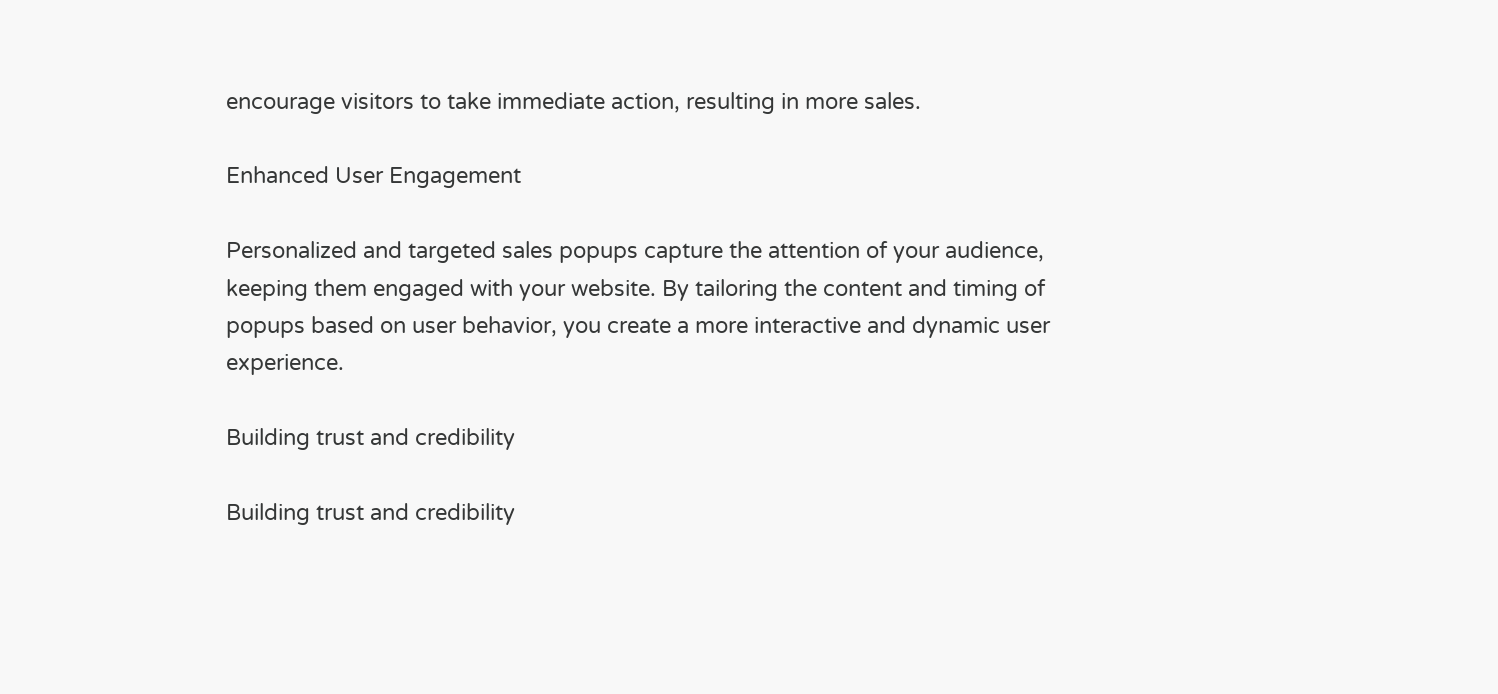encourage visitors to take immediate action, resulting in more sales.

Enhanced User Engagement

Personalized and targeted sales popups capture the attention of your audience, keeping them engaged with your website. By tailoring the content and timing of popups based on user behavior, you create a more interactive and dynamic user experience.

Building trust and credibility

Building trust and credibility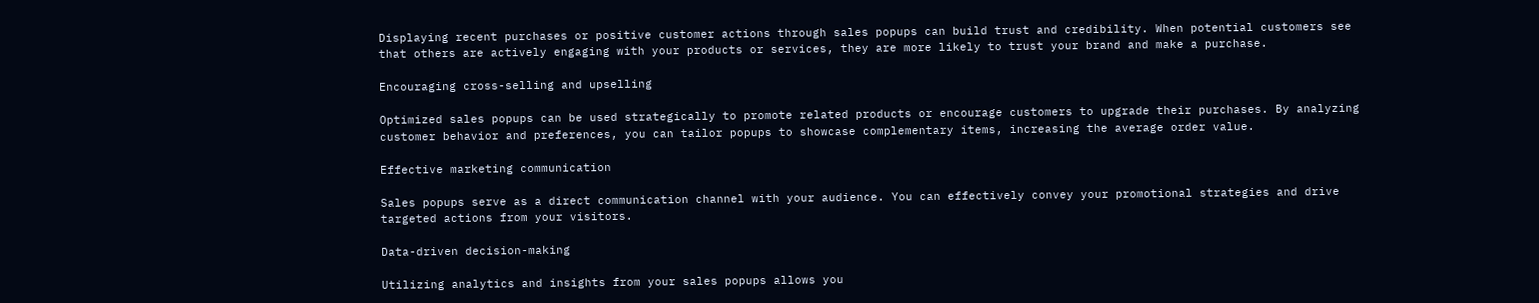Displaying recent purchases or positive customer actions through sales popups can build trust and credibility. When potential customers see that others are actively engaging with your products or services, they are more likely to trust your brand and make a purchase.

Encouraging cross-selling and upselling

Optimized sales popups can be used strategically to promote related products or encourage customers to upgrade their purchases. By analyzing customer behavior and preferences, you can tailor popups to showcase complementary items, increasing the average order value.

Effective marketing communication

Sales popups serve as a direct communication channel with your audience. You can effectively convey your promotional strategies and drive targeted actions from your visitors.

Data-driven decision-making

Utilizing analytics and insights from your sales popups allows you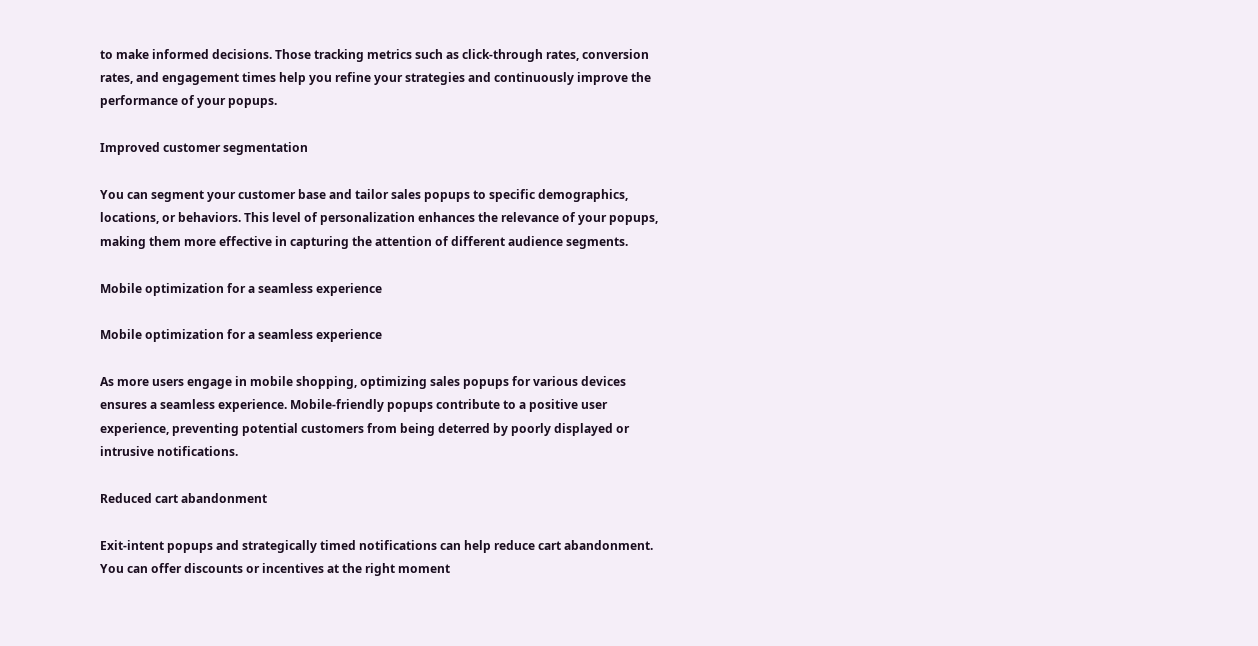to make informed decisions. Those tracking metrics such as click-through rates, conversion rates, and engagement times help you refine your strategies and continuously improve the performance of your popups.

Improved customer segmentation

You can segment your customer base and tailor sales popups to specific demographics, locations, or behaviors. This level of personalization enhances the relevance of your popups, making them more effective in capturing the attention of different audience segments.

Mobile optimization for a seamless experience

Mobile optimization for a seamless experience

As more users engage in mobile shopping, optimizing sales popups for various devices ensures a seamless experience. Mobile-friendly popups contribute to a positive user experience, preventing potential customers from being deterred by poorly displayed or intrusive notifications.

Reduced cart abandonment

Exit-intent popups and strategically timed notifications can help reduce cart abandonment. You can offer discounts or incentives at the right moment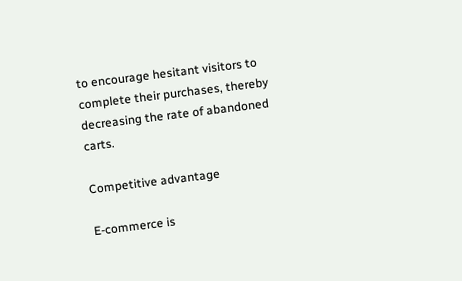to encourage hesitant visitors to complete their purchases, thereby decreasing the rate of abandoned carts.

Competitive advantage

E-commerce is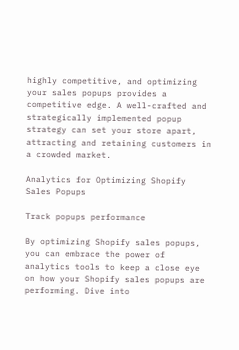highly competitive, and optimizing your sales popups provides a competitive edge. A well-crafted and strategically implemented popup strategy can set your store apart, attracting and retaining customers in a crowded market.

Analytics for Optimizing Shopify Sales Popups

Track popups performance

By optimizing Shopify sales popups, you can embrace the power of analytics tools to keep a close eye on how your Shopify sales popups are performing. Dive into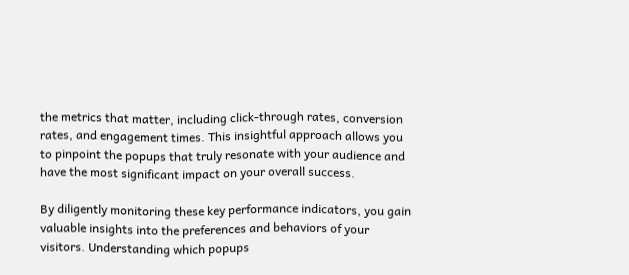the metrics that matter, including click-through rates, conversion rates, and engagement times. This insightful approach allows you to pinpoint the popups that truly resonate with your audience and have the most significant impact on your overall success.

By diligently monitoring these key performance indicators, you gain valuable insights into the preferences and behaviors of your visitors. Understanding which popups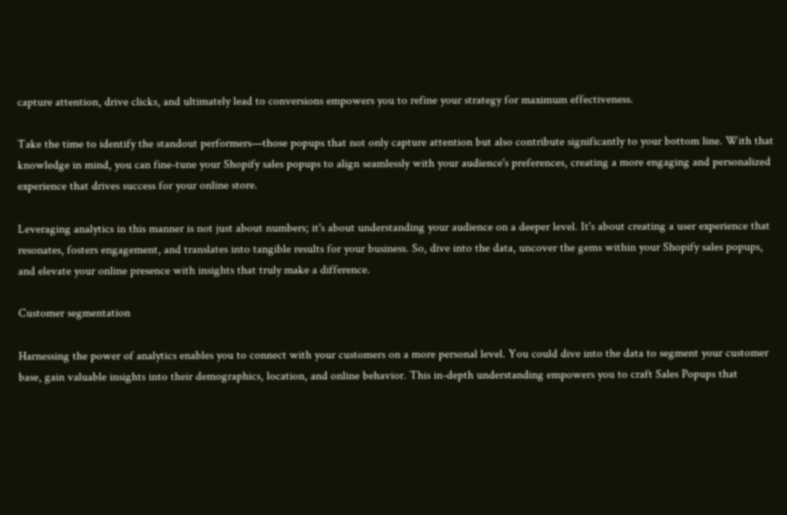capture attention, drive clicks, and ultimately lead to conversions empowers you to refine your strategy for maximum effectiveness.

Take the time to identify the standout performers—those popups that not only capture attention but also contribute significantly to your bottom line. With that knowledge in mind, you can fine-tune your Shopify sales popups to align seamlessly with your audience's preferences, creating a more engaging and personalized experience that drives success for your online store.

Leveraging analytics in this manner is not just about numbers; it's about understanding your audience on a deeper level. It's about creating a user experience that resonates, fosters engagement, and translates into tangible results for your business. So, dive into the data, uncover the gems within your Shopify sales popups, and elevate your online presence with insights that truly make a difference.

Customer segmentation

Harnessing the power of analytics enables you to connect with your customers on a more personal level. You could dive into the data to segment your customer base, gain valuable insights into their demographics, location, and online behavior. This in-depth understanding empowers you to craft Sales Popups that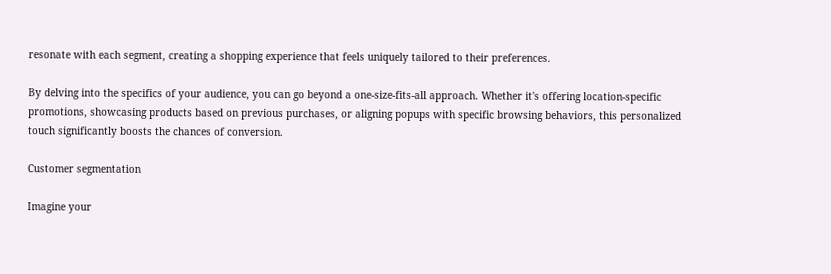resonate with each segment, creating a shopping experience that feels uniquely tailored to their preferences.

By delving into the specifics of your audience, you can go beyond a one-size-fits-all approach. Whether it's offering location-specific promotions, showcasing products based on previous purchases, or aligning popups with specific browsing behaviors, this personalized touch significantly boosts the chances of conversion.

Customer segmentation

Imagine your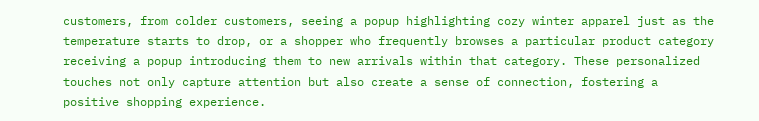customers, from colder customers, seeing a popup highlighting cozy winter apparel just as the temperature starts to drop, or a shopper who frequently browses a particular product category receiving a popup introducing them to new arrivals within that category. These personalized touches not only capture attention but also create a sense of connection, fostering a positive shopping experience.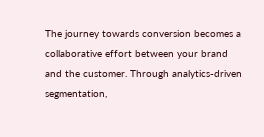The journey towards conversion becomes a collaborative effort between your brand and the customer. Through analytics-driven segmentation,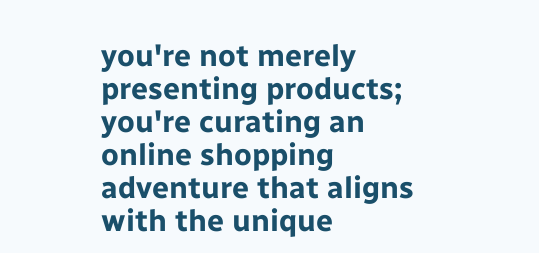you're not merely presenting products; you're curating an online shopping adventure that aligns with the unique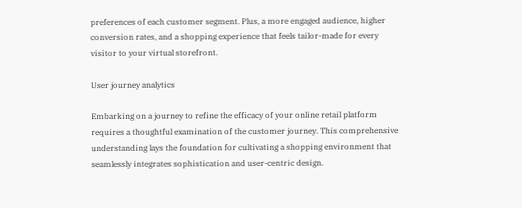preferences of each customer segment. Plus, a more engaged audience, higher conversion rates, and a shopping experience that feels tailor-made for every visitor to your virtual storefront.

User journey analytics

Embarking on a journey to refine the efficacy of your online retail platform requires a thoughtful examination of the customer journey. This comprehensive understanding lays the foundation for cultivating a shopping environment that seamlessly integrates sophistication and user-centric design.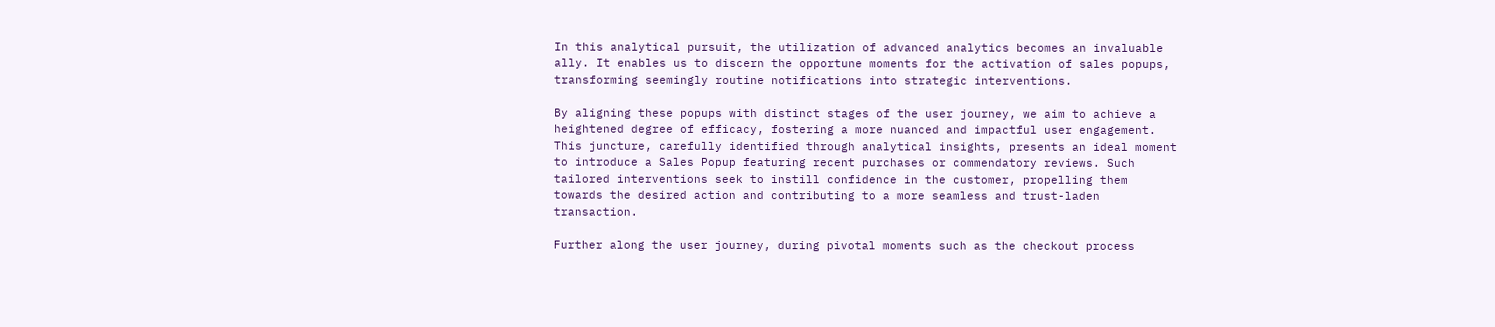In this analytical pursuit, the utilization of advanced analytics becomes an invaluable ally. It enables us to discern the opportune moments for the activation of sales popups, transforming seemingly routine notifications into strategic interventions.

By aligning these popups with distinct stages of the user journey, we aim to achieve a heightened degree of efficacy, fostering a more nuanced and impactful user engagement. This juncture, carefully identified through analytical insights, presents an ideal moment to introduce a Sales Popup featuring recent purchases or commendatory reviews. Such tailored interventions seek to instill confidence in the customer, propelling them towards the desired action and contributing to a more seamless and trust-laden transaction.

Further along the user journey, during pivotal moments such as the checkout process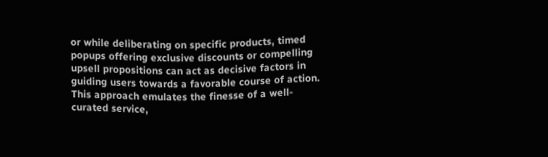or while deliberating on specific products, timed popups offering exclusive discounts or compelling upsell propositions can act as decisive factors in guiding users towards a favorable course of action. This approach emulates the finesse of a well-curated service,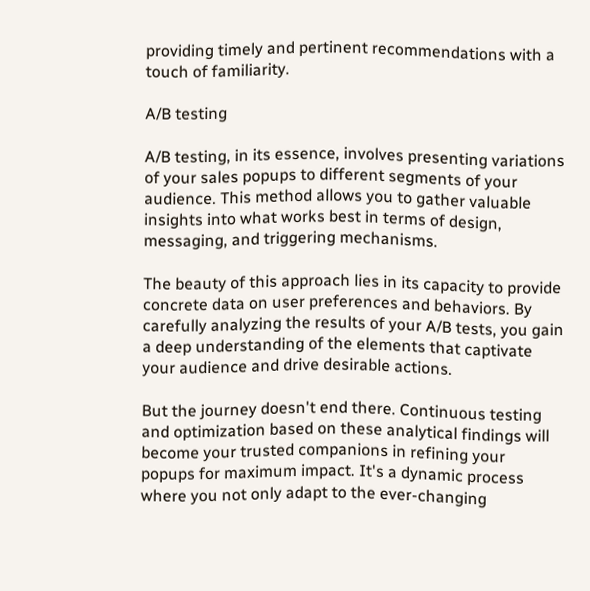providing timely and pertinent recommendations with a touch of familiarity.

A/B testing

A/B testing, in its essence, involves presenting variations of your sales popups to different segments of your audience. This method allows you to gather valuable insights into what works best in terms of design, messaging, and triggering mechanisms.

The beauty of this approach lies in its capacity to provide concrete data on user preferences and behaviors. By carefully analyzing the results of your A/B tests, you gain a deep understanding of the elements that captivate your audience and drive desirable actions.

But the journey doesn't end there. Continuous testing and optimization based on these analytical findings will become your trusted companions in refining your popups for maximum impact. It's a dynamic process where you not only adapt to the ever-changing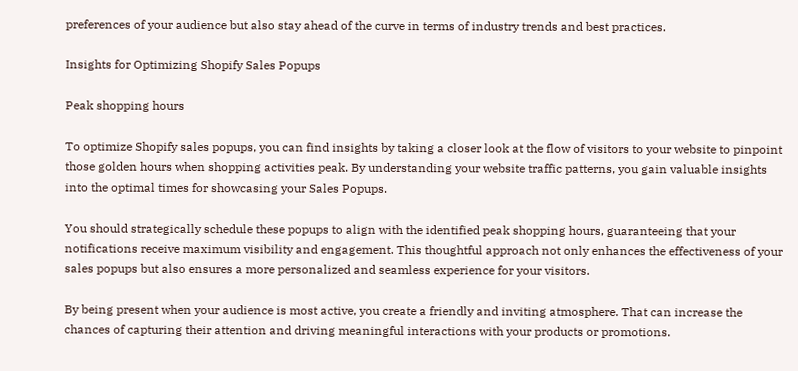preferences of your audience but also stay ahead of the curve in terms of industry trends and best practices.

Insights for Optimizing Shopify Sales Popups

Peak shopping hours

To optimize Shopify sales popups, you can find insights by taking a closer look at the flow of visitors to your website to pinpoint those golden hours when shopping activities peak. By understanding your website traffic patterns, you gain valuable insights into the optimal times for showcasing your Sales Popups.

You should strategically schedule these popups to align with the identified peak shopping hours, guaranteeing that your notifications receive maximum visibility and engagement. This thoughtful approach not only enhances the effectiveness of your sales popups but also ensures a more personalized and seamless experience for your visitors.

By being present when your audience is most active, you create a friendly and inviting atmosphere. That can increase the chances of capturing their attention and driving meaningful interactions with your products or promotions.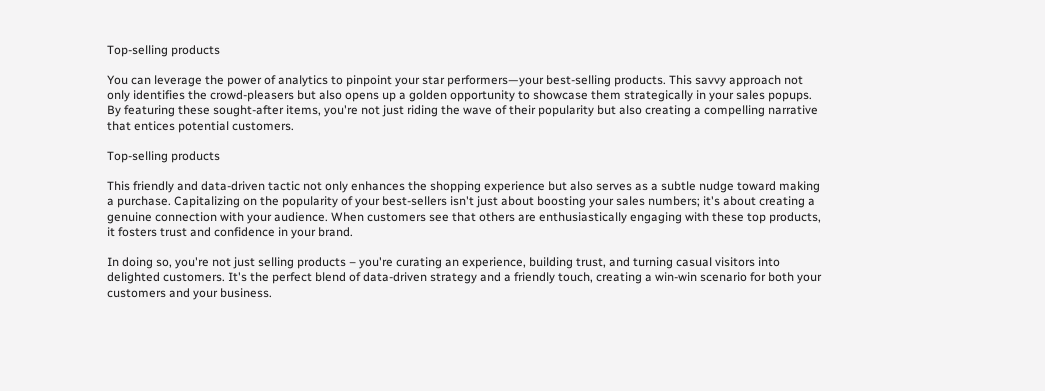Top-selling products

You can leverage the power of analytics to pinpoint your star performers—your best-selling products. This savvy approach not only identifies the crowd-pleasers but also opens up a golden opportunity to showcase them strategically in your sales popups. By featuring these sought-after items, you're not just riding the wave of their popularity but also creating a compelling narrative that entices potential customers.

Top-selling products

This friendly and data-driven tactic not only enhances the shopping experience but also serves as a subtle nudge toward making a purchase. Capitalizing on the popularity of your best-sellers isn't just about boosting your sales numbers; it's about creating a genuine connection with your audience. When customers see that others are enthusiastically engaging with these top products, it fosters trust and confidence in your brand.

In doing so, you're not just selling products – you're curating an experience, building trust, and turning casual visitors into delighted customers. It's the perfect blend of data-driven strategy and a friendly touch, creating a win-win scenario for both your customers and your business.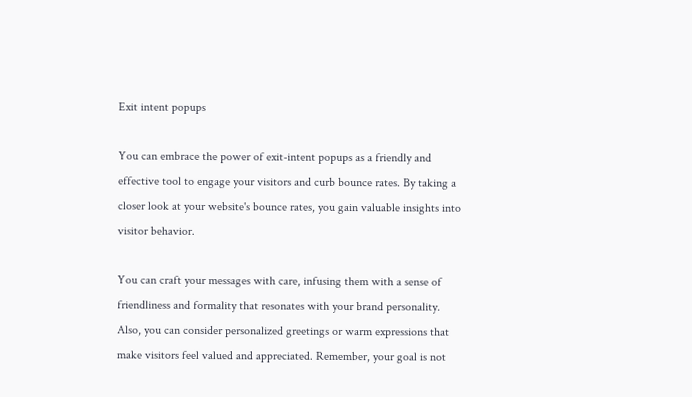Exit intent popups

You can embrace the power of exit-intent popups as a friendly and effective tool to engage your visitors and curb bounce rates. By taking a closer look at your website's bounce rates, you gain valuable insights into visitor behavior.

You can craft your messages with care, infusing them with a sense of friendliness and formality that resonates with your brand personality. Also, you can consider personalized greetings or warm expressions that make visitors feel valued and appreciated. Remember, your goal is not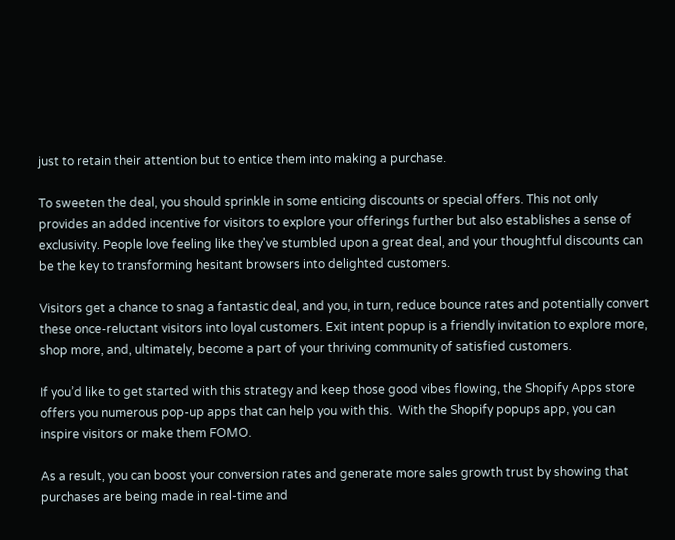just to retain their attention but to entice them into making a purchase.

To sweeten the deal, you should sprinkle in some enticing discounts or special offers. This not only provides an added incentive for visitors to explore your offerings further but also establishes a sense of exclusivity. People love feeling like they've stumbled upon a great deal, and your thoughtful discounts can be the key to transforming hesitant browsers into delighted customers.

Visitors get a chance to snag a fantastic deal, and you, in turn, reduce bounce rates and potentially convert these once-reluctant visitors into loyal customers. Exit intent popup is a friendly invitation to explore more, shop more, and, ultimately, become a part of your thriving community of satisfied customers.

If you’d like to get started with this strategy and keep those good vibes flowing, the Shopify Apps store offers you numerous pop-up apps that can help you with this.  With the Shopify popups app, you can inspire visitors or make them FOMO.

As a result, you can boost your conversion rates and generate more sales growth trust by showing that purchases are being made in real-time and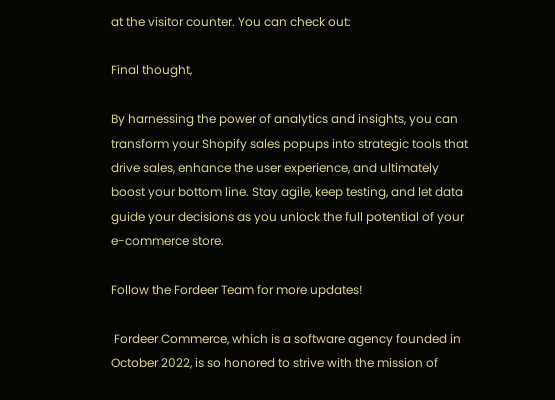at the visitor counter. You can check out:

Final thought,

By harnessing the power of analytics and insights, you can transform your Shopify sales popups into strategic tools that drive sales, enhance the user experience, and ultimately boost your bottom line. Stay agile, keep testing, and let data guide your decisions as you unlock the full potential of your e-commerce store.

Follow the Fordeer Team for more updates!

 Fordeer Commerce, which is a software agency founded in October 2022, is so honored to strive with the mission of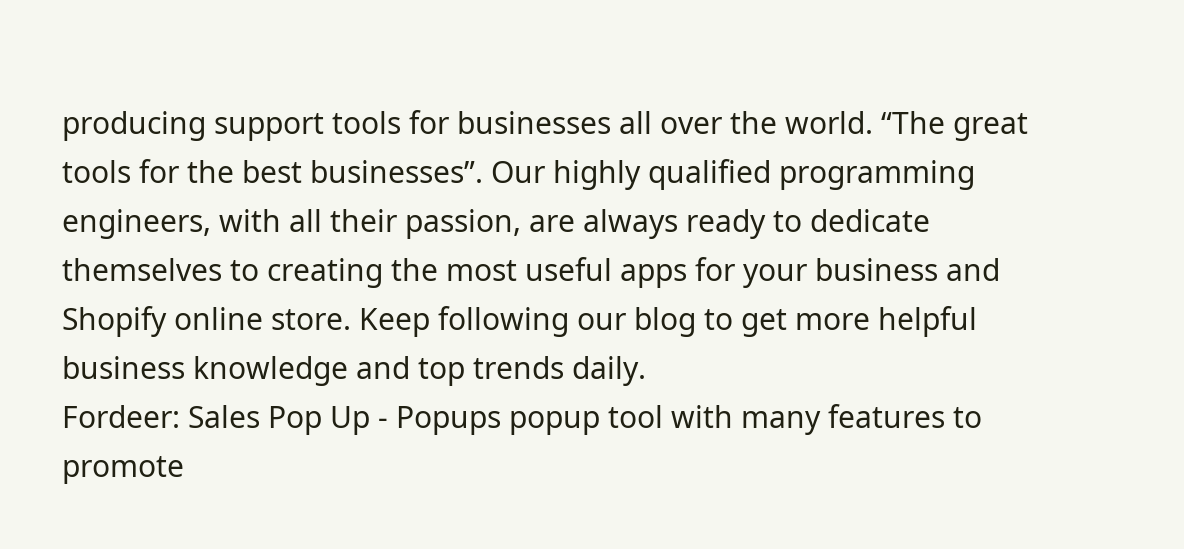producing support tools for businesses all over the world. “The great tools for the best businesses”. Our highly qualified programming engineers, with all their passion, are always ready to dedicate themselves to creating the most useful apps for your business and Shopify online store. Keep following our blog to get more helpful business knowledge and top trends daily.
Fordeer: Sales Pop Up ‑ Popups popup tool with many features to promote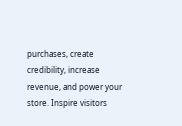purchases, create credibility, increase revenue, and power your store. Inspire visitors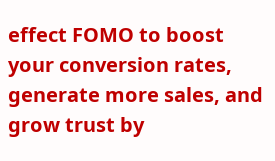effect FOMO to boost your conversion rates, generate more sales, and grow trust by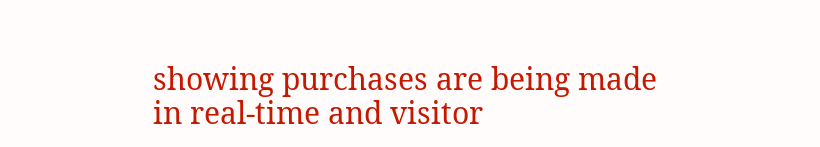showing purchases are being made in real-time and visitor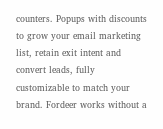counters. Popups with discounts to grow your email marketing list, retain exit intent and convert leads, fully customizable to match your brand. Fordeer works without a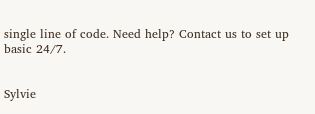single line of code. Need help? Contact us to set up basic 24/7.


Sylvie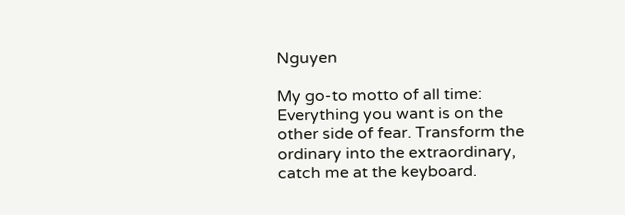Nguyen

My go-to motto of all time: Everything you want is on the other side of fear. Transform the ordinary into the extraordinary, catch me at the keyboard.